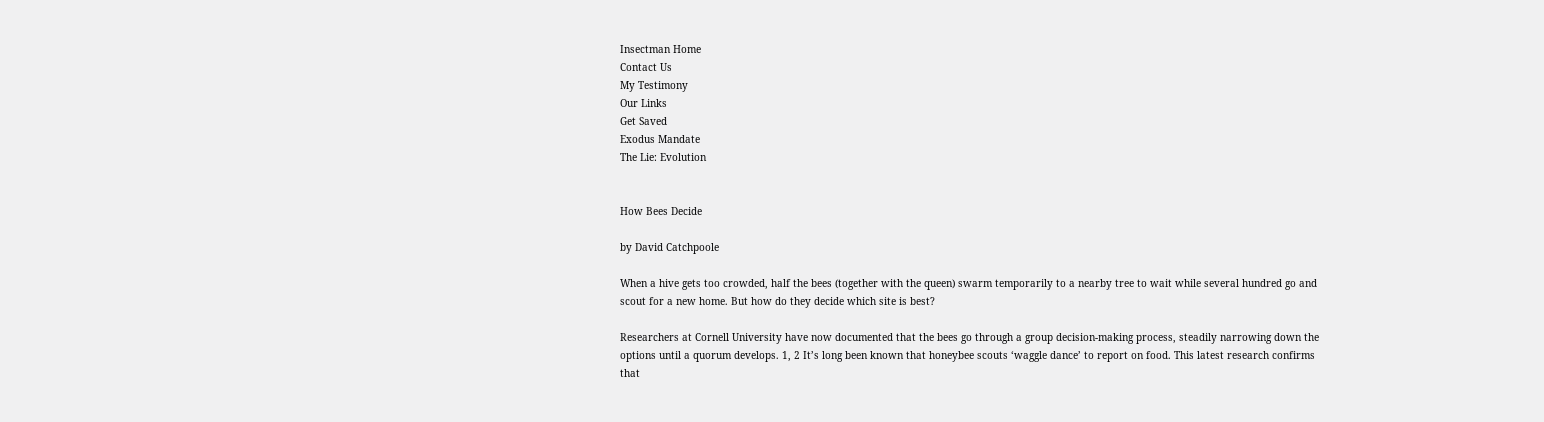Insectman Home
Contact Us
My Testimony
Our Links
Get Saved
Exodus Mandate
The Lie: Evolution


How Bees Decide

by David Catchpoole

When a hive gets too crowded, half the bees (together with the queen) swarm temporarily to a nearby tree to wait while several hundred go and scout for a new home. But how do they decide which site is best?

Researchers at Cornell University have now documented that the bees go through a group decision-making process, steadily narrowing down the options until a quorum develops. 1, 2 It’s long been known that honeybee scouts ‘waggle dance’ to report on food. This latest research confirms that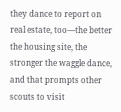they dance to report on real estate, too—the better the housing site, the stronger the waggle dance, and that prompts other scouts to visit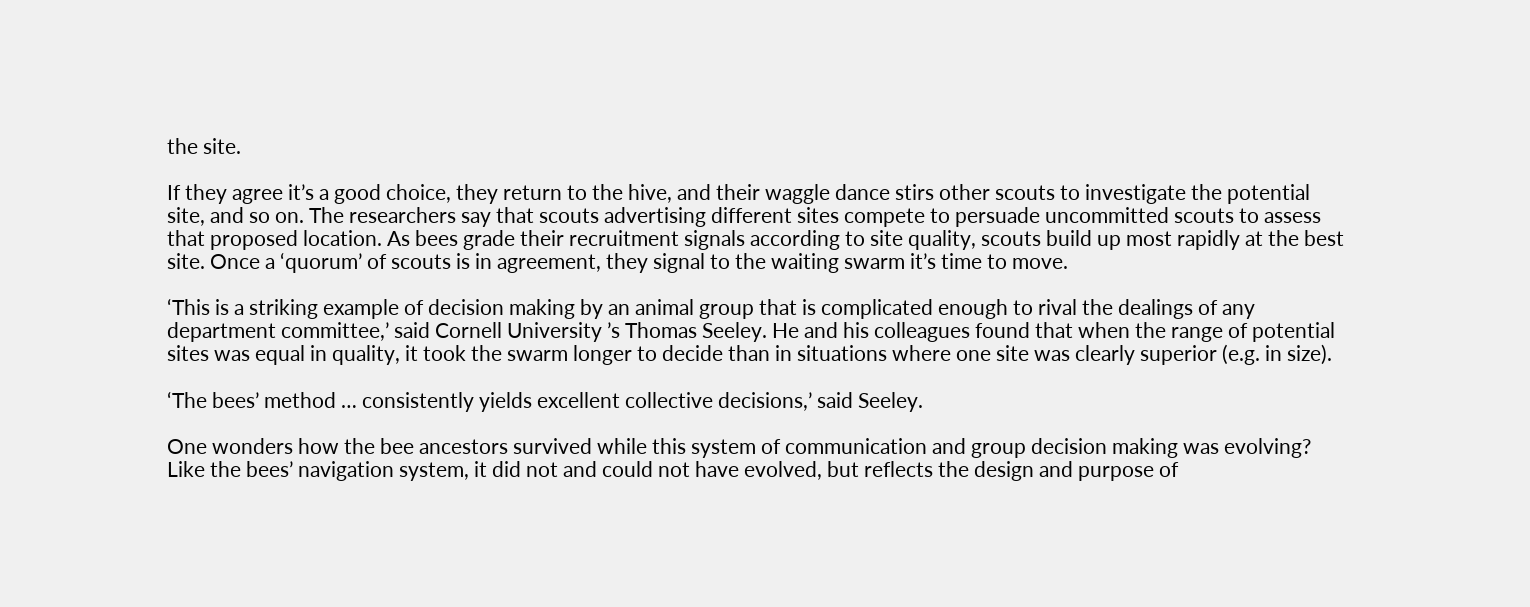the site.

If they agree it’s a good choice, they return to the hive, and their waggle dance stirs other scouts to investigate the potential site, and so on. The researchers say that scouts advertising different sites compete to persuade uncommitted scouts to assess that proposed location. As bees grade their recruitment signals according to site quality, scouts build up most rapidly at the best site. Once a ‘quorum’ of scouts is in agreement, they signal to the waiting swarm it’s time to move.

‘This is a striking example of decision making by an animal group that is complicated enough to rival the dealings of any department committee,’ said Cornell University ’s Thomas Seeley. He and his colleagues found that when the range of potential sites was equal in quality, it took the swarm longer to decide than in situations where one site was clearly superior (e.g. in size).

‘The bees’ method … consistently yields excellent collective decisions,’ said Seeley.

One wonders how the bee ancestors survived while this system of communication and group decision making was evolving? Like the bees’ navigation system, it did not and could not have evolved, but reflects the design and purpose of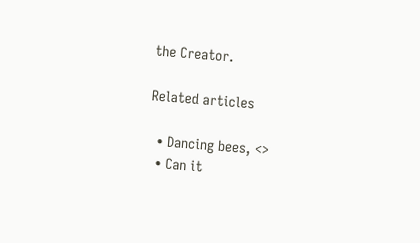the Creator.

Related articles

  • Dancing bees, <>
  • Can it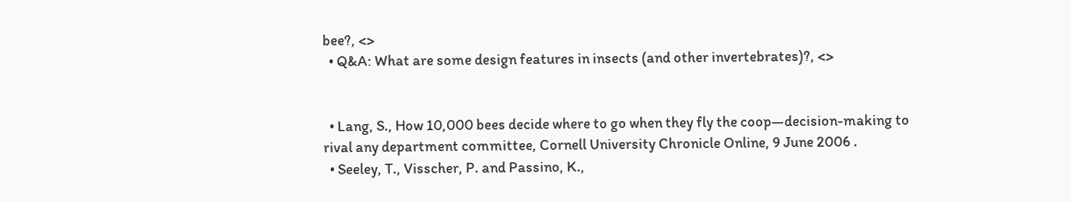bee?, <>
  • Q&A: What are some design features in insects (and other invertebrates)?, <>


  • Lang, S., How 10,000 bees decide where to go when they fly the coop—decision-making to rival any department committee, Cornell University Chronicle Online, 9 June 2006 .
  • Seeley, T., Visscher, P. and Passino, K.,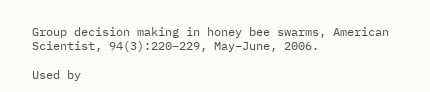Group decision making in honey bee swarms, American Scientist, 94(3):220–229, May–June, 2006.

Used by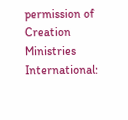permission of Creation Ministries International: